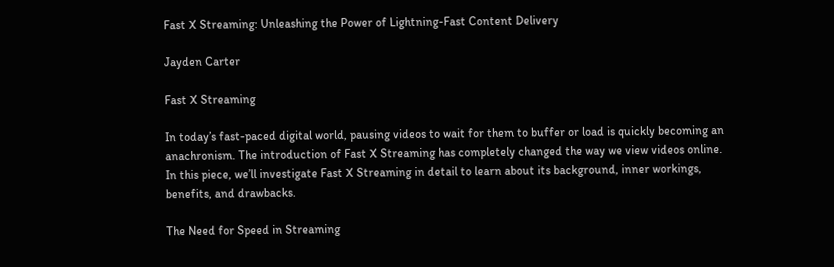Fast X Streaming: Unleashing the Power of Lightning-Fast Content Delivery

Jayden Carter

Fast X Streaming

In today’s fast-paced digital world, pausing videos to wait for them to buffer or load is quickly becoming an anachronism. The introduction of Fast X Streaming has completely changed the way we view videos online. In this piece, we’ll investigate Fast X Streaming in detail to learn about its background, inner workings, benefits, and drawbacks.

The Need for Speed in Streaming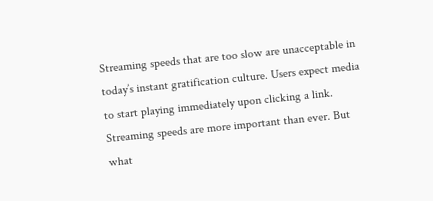Streaming speeds that are too slow are unacceptable in today’s instant gratification culture. Users expect media to start playing immediately upon clicking a link. Streaming speeds are more important than ever. But what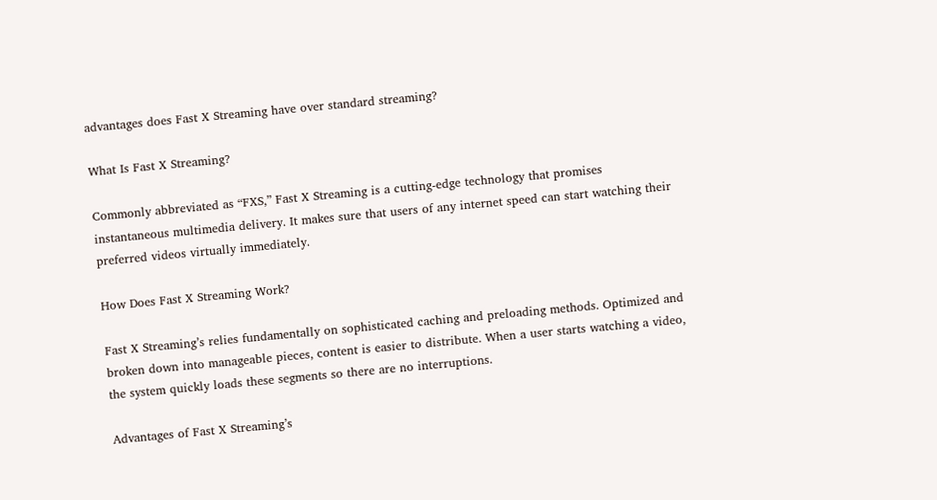advantages does Fast X Streaming have over standard streaming?

What Is Fast X Streaming?

Commonly abbreviated as “FXS,” Fast X Streaming is a cutting-edge technology that promises instantaneous multimedia delivery. It makes sure that users of any internet speed can start watching their preferred videos virtually immediately.

How Does Fast X Streaming Work?

Fast X Streaming’s relies fundamentally on sophisticated caching and preloading methods. Optimized and broken down into manageable pieces, content is easier to distribute. When a user starts watching a video, the system quickly loads these segments so there are no interruptions.

Advantages of Fast X Streaming’s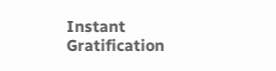Instant Gratification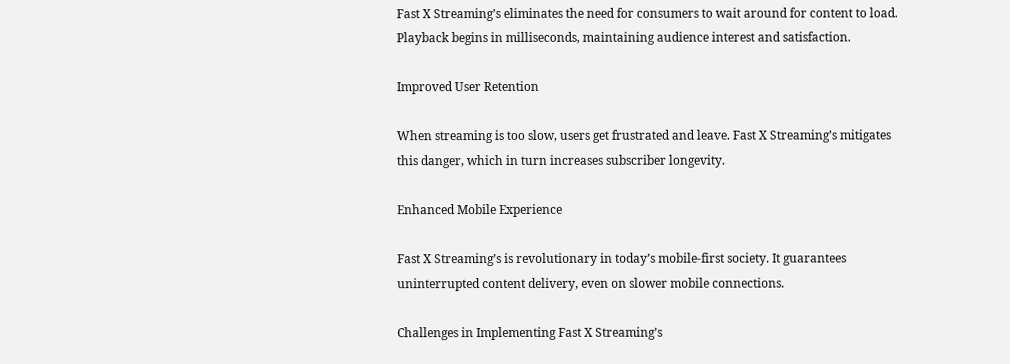Fast X Streaming’s eliminates the need for consumers to wait around for content to load. Playback begins in milliseconds, maintaining audience interest and satisfaction.

Improved User Retention

When streaming is too slow, users get frustrated and leave. Fast X Streaming’s mitigates this danger, which in turn increases subscriber longevity.

Enhanced Mobile Experience

Fast X Streaming’s is revolutionary in today’s mobile-first society. It guarantees uninterrupted content delivery, even on slower mobile connections.

Challenges in Implementing Fast X Streaming’s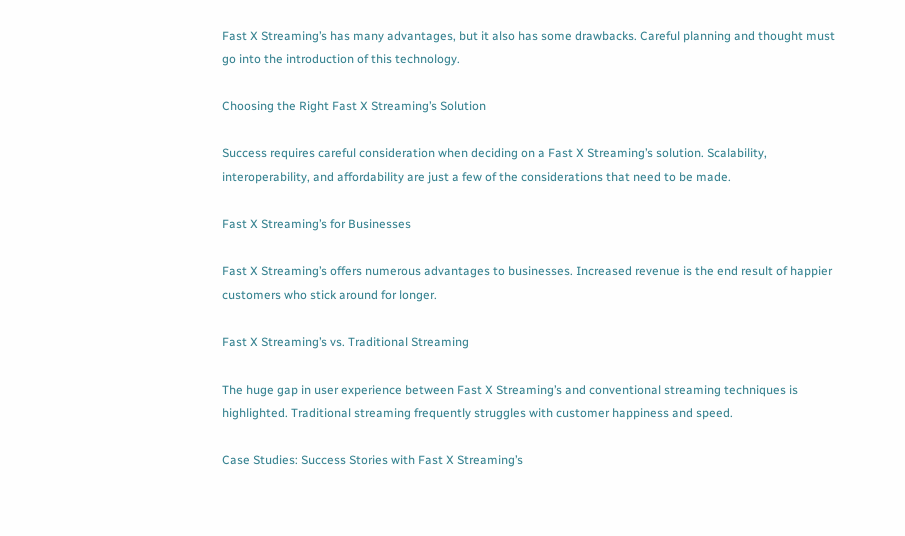Fast X Streaming’s has many advantages, but it also has some drawbacks. Careful planning and thought must go into the introduction of this technology.

Choosing the Right Fast X Streaming’s Solution

Success requires careful consideration when deciding on a Fast X Streaming’s solution. Scalability, interoperability, and affordability are just a few of the considerations that need to be made.

Fast X Streaming’s for Businesses

Fast X Streaming’s offers numerous advantages to businesses. Increased revenue is the end result of happier customers who stick around for longer.

Fast X Streaming’s vs. Traditional Streaming

The huge gap in user experience between Fast X Streaming’s and conventional streaming techniques is highlighted. Traditional streaming frequently struggles with customer happiness and speed.

Case Studies: Success Stories with Fast X Streaming’s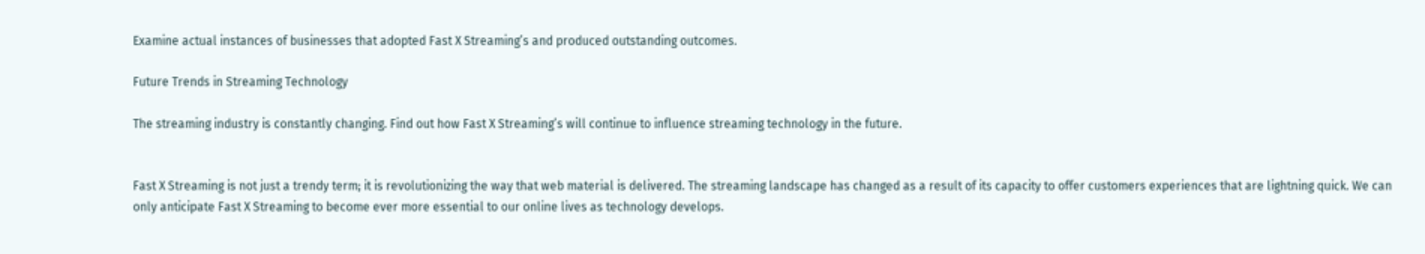Examine actual instances of businesses that adopted Fast X Streaming’s and produced outstanding outcomes.

Future Trends in Streaming Technology

The streaming industry is constantly changing. Find out how Fast X Streaming’s will continue to influence streaming technology in the future.


Fast X Streaming is not just a trendy term; it is revolutionizing the way that web material is delivered. The streaming landscape has changed as a result of its capacity to offer customers experiences that are lightning quick. We can only anticipate Fast X Streaming to become ever more essential to our online lives as technology develops.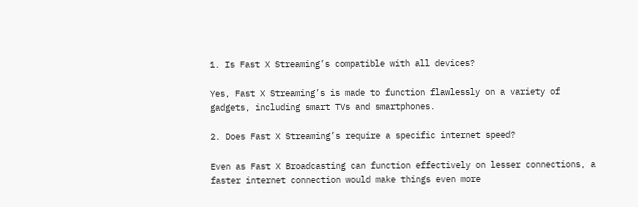1. Is Fast X Streaming’s compatible with all devices?

Yes, Fast X Streaming’s is made to function flawlessly on a variety of gadgets, including smart TVs and smartphones.

2. Does Fast X Streaming’s require a specific internet speed?

Even as Fast X Broadcasting can function effectively on lesser connections, a faster internet connection would make things even more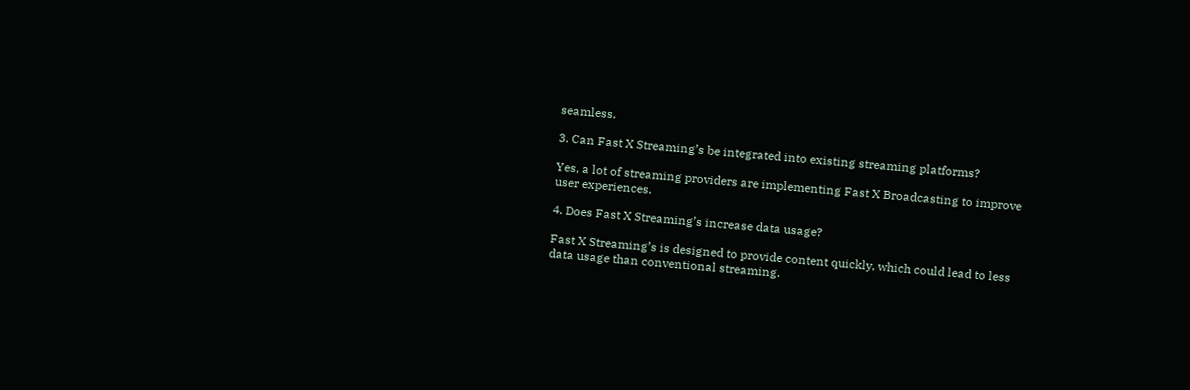seamless.

3. Can Fast X Streaming’s be integrated into existing streaming platforms?

Yes, a lot of streaming providers are implementing Fast X Broadcasting to improve user experiences.

4. Does Fast X Streaming’s increase data usage?

Fast X Streaming’s is designed to provide content quickly, which could lead to less data usage than conventional streaming.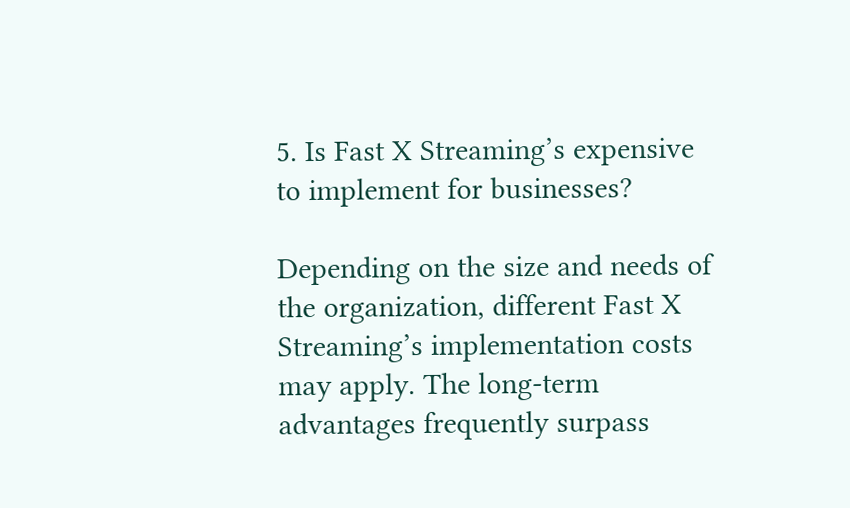5. Is Fast X Streaming’s expensive to implement for businesses?

Depending on the size and needs of the organization, different Fast X Streaming’s implementation costs may apply. The long-term advantages frequently surpass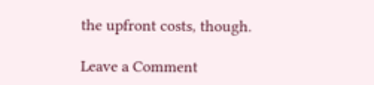the upfront costs, though.

Leave a Comment